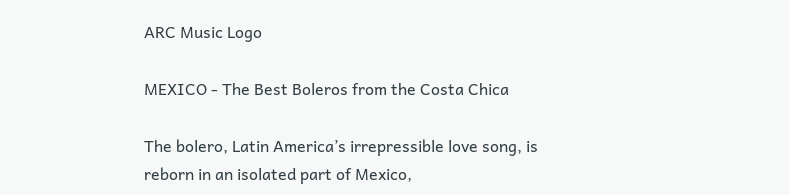ARC Music Logo

MEXICO - The Best Boleros from the Costa Chica

The bolero, Latin America’s irrepressible love song, is reborn in an isolated part of Mexico,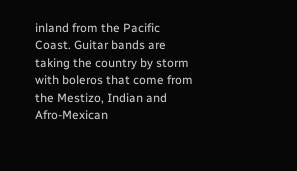inland from the Pacific Coast. Guitar bands are taking the country by storm with boleros that come from the Mestizo, Indian and Afro-Mexican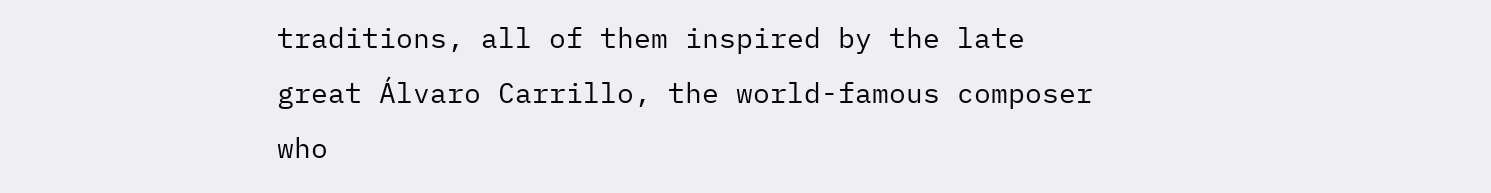traditions, all of them inspired by the late great Álvaro Carrillo, the world-famous composer who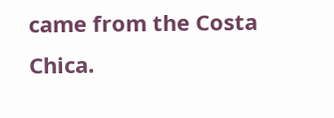came from the Costa Chica.